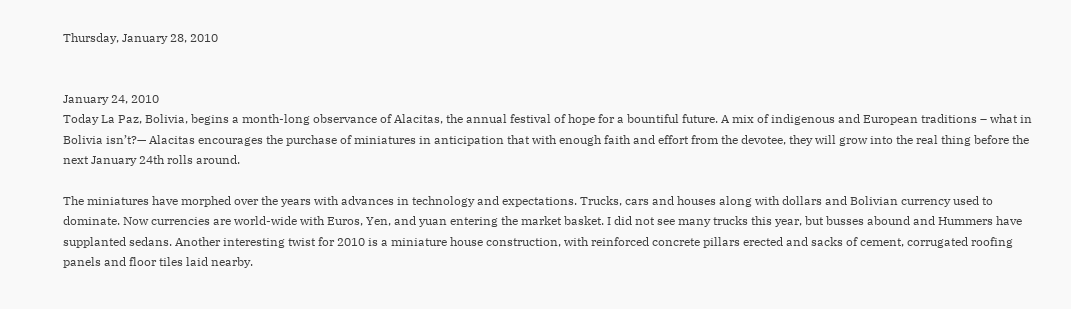Thursday, January 28, 2010


January 24, 2010
Today La Paz, Bolivia, begins a month-long observance of Alacitas, the annual festival of hope for a bountiful future. A mix of indigenous and European traditions – what in Bolivia isn’t?— Alacitas encourages the purchase of miniatures in anticipation that with enough faith and effort from the devotee, they will grow into the real thing before the next January 24th rolls around.

The miniatures have morphed over the years with advances in technology and expectations. Trucks, cars and houses along with dollars and Bolivian currency used to dominate. Now currencies are world-wide with Euros, Yen, and yuan entering the market basket. I did not see many trucks this year, but busses abound and Hummers have supplanted sedans. Another interesting twist for 2010 is a miniature house construction, with reinforced concrete pillars erected and sacks of cement, corrugated roofing panels and floor tiles laid nearby.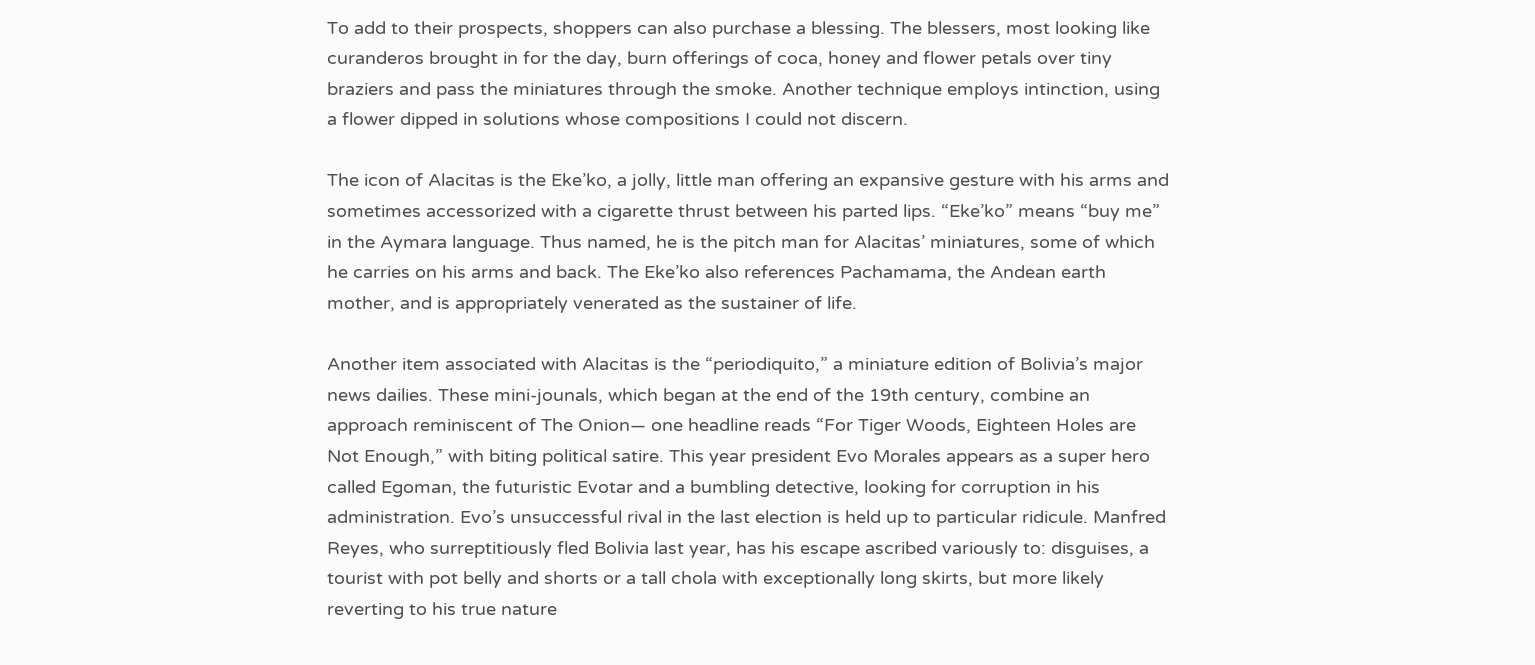To add to their prospects, shoppers can also purchase a blessing. The blessers, most looking like curanderos brought in for the day, burn offerings of coca, honey and flower petals over tiny braziers and pass the miniatures through the smoke. Another technique employs intinction, using a flower dipped in solutions whose compositions I could not discern.

The icon of Alacitas is the Eke’ko, a jolly, little man offering an expansive gesture with his arms and sometimes accessorized with a cigarette thrust between his parted lips. “Eke’ko” means “buy me” in the Aymara language. Thus named, he is the pitch man for Alacitas’ miniatures, some of which he carries on his arms and back. The Eke’ko also references Pachamama, the Andean earth mother, and is appropriately venerated as the sustainer of life.

Another item associated with Alacitas is the “periodiquito,” a miniature edition of Bolivia’s major news dailies. These mini-jounals, which began at the end of the 19th century, combine an approach reminiscent of The Onion— one headline reads “For Tiger Woods, Eighteen Holes are Not Enough,” with biting political satire. This year president Evo Morales appears as a super hero called Egoman, the futuristic Evotar and a bumbling detective, looking for corruption in his administration. Evo’s unsuccessful rival in the last election is held up to particular ridicule. Manfred Reyes, who surreptitiously fled Bolivia last year, has his escape ascribed variously to: disguises, a tourist with pot belly and shorts or a tall chola with exceptionally long skirts, but more likely reverting to his true nature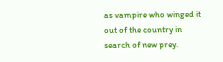as vampire who winged it out of the country in search of new prey.